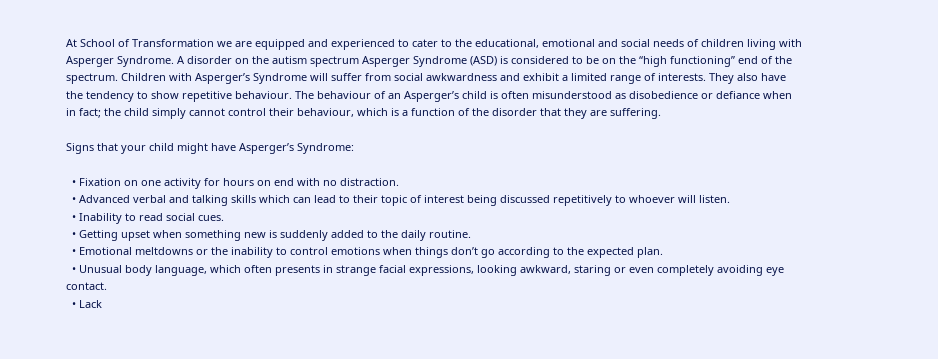At School of Transformation we are equipped and experienced to cater to the educational, emotional and social needs of children living with Asperger Syndrome. A disorder on the autism spectrum Asperger Syndrome (ASD) is considered to be on the “high functioning” end of the spectrum. Children with Asperger’s Syndrome will suffer from social awkwardness and exhibit a limited range of interests. They also have the tendency to show repetitive behaviour. The behaviour of an Asperger’s child is often misunderstood as disobedience or defiance when in fact; the child simply cannot control their behaviour, which is a function of the disorder that they are suffering.

Signs that your child might have Asperger’s Syndrome:

  • Fixation on one activity for hours on end with no distraction.
  • Advanced verbal and talking skills which can lead to their topic of interest being discussed repetitively to whoever will listen.
  • Inability to read social cues.
  • Getting upset when something new is suddenly added to the daily routine.
  • Emotional meltdowns or the inability to control emotions when things don’t go according to the expected plan.
  • Unusual body language, which often presents in strange facial expressions, looking awkward, staring or even completely avoiding eye contact.
  • Lack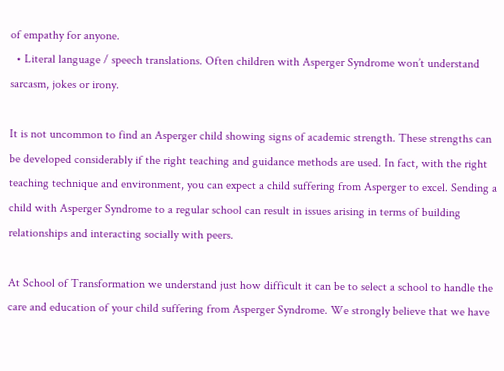of empathy for anyone.
  • Literal language / speech translations. Often children with Asperger Syndrome won’t understand sarcasm, jokes or irony.

It is not uncommon to find an Asperger child showing signs of academic strength. These strengths can be developed considerably if the right teaching and guidance methods are used. In fact, with the right teaching technique and environment, you can expect a child suffering from Asperger to excel. Sending a child with Asperger Syndrome to a regular school can result in issues arising in terms of building relationships and interacting socially with peers.

At School of Transformation we understand just how difficult it can be to select a school to handle the care and education of your child suffering from Asperger Syndrome. We strongly believe that we have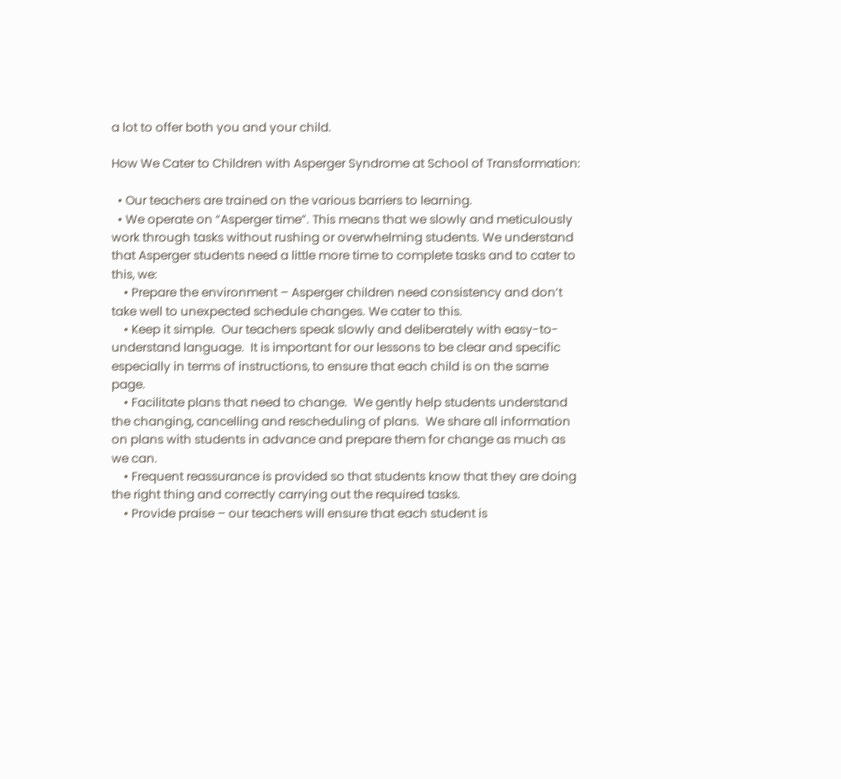a lot to offer both you and your child.

How We Cater to Children with Asperger Syndrome at School of Transformation:

  • Our teachers are trained on the various barriers to learning.
  • We operate on “Asperger time”. This means that we slowly and meticulously work through tasks without rushing or overwhelming students. We understand that Asperger students need a little more time to complete tasks and to cater to this, we:
    • Prepare the environment – Asperger children need consistency and don’t take well to unexpected schedule changes. We cater to this.
    • Keep it simple.  Our teachers speak slowly and deliberately with easy-to-understand language.  It is important for our lessons to be clear and specific especially in terms of instructions, to ensure that each child is on the same page.
    • Facilitate plans that need to change.  We gently help students understand the changing, cancelling and rescheduling of plans.  We share all information on plans with students in advance and prepare them for change as much as we can.
    • Frequent reassurance is provided so that students know that they are doing the right thing and correctly carrying out the required tasks.
    • Provide praise – our teachers will ensure that each student is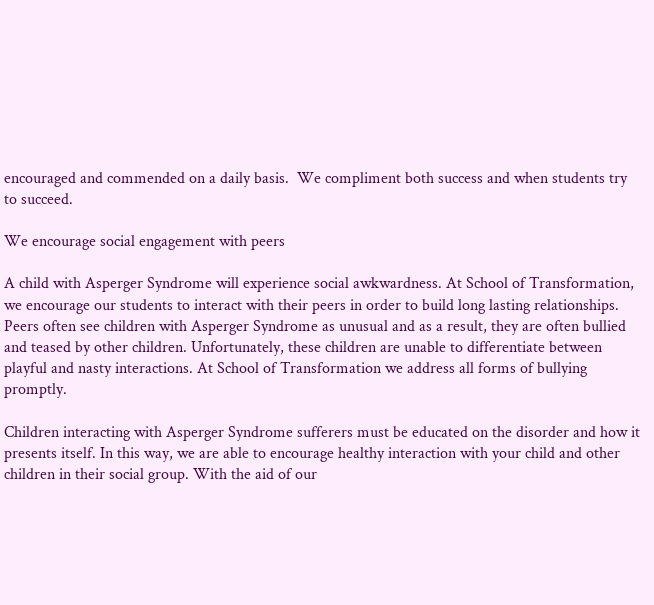encouraged and commended on a daily basis.  We compliment both success and when students try to succeed.

We encourage social engagement with peers

A child with Asperger Syndrome will experience social awkwardness. At School of Transformation, we encourage our students to interact with their peers in order to build long lasting relationships. Peers often see children with Asperger Syndrome as unusual and as a result, they are often bullied and teased by other children. Unfortunately, these children are unable to differentiate between playful and nasty interactions. At School of Transformation we address all forms of bullying promptly.

Children interacting with Asperger Syndrome sufferers must be educated on the disorder and how it presents itself. In this way, we are able to encourage healthy interaction with your child and other children in their social group. With the aid of our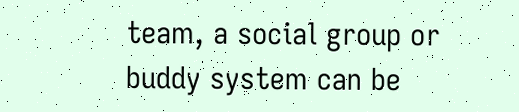team, a social group or buddy system can be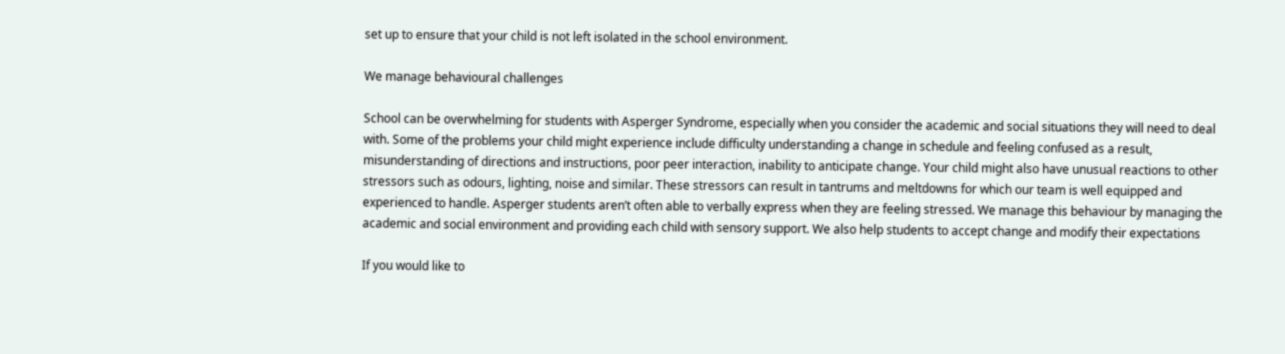set up to ensure that your child is not left isolated in the school environment.

We manage behavioural challenges

School can be overwhelming for students with Asperger Syndrome, especially when you consider the academic and social situations they will need to deal with. Some of the problems your child might experience include difficulty understanding a change in schedule and feeling confused as a result, misunderstanding of directions and instructions, poor peer interaction, inability to anticipate change. Your child might also have unusual reactions to other stressors such as odours, lighting, noise and similar. These stressors can result in tantrums and meltdowns for which our team is well equipped and experienced to handle. Asperger students aren’t often able to verbally express when they are feeling stressed. We manage this behaviour by managing the academic and social environment and providing each child with sensory support. We also help students to accept change and modify their expectations

If you would like to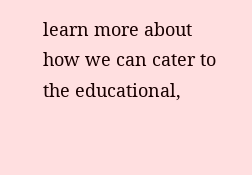learn more about how we can cater to the educational,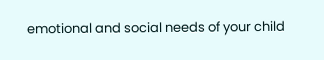emotional and social needs of your child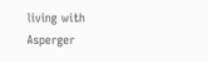living with Asperger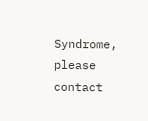Syndrome, please contact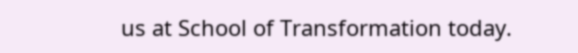us at School of Transformation today.